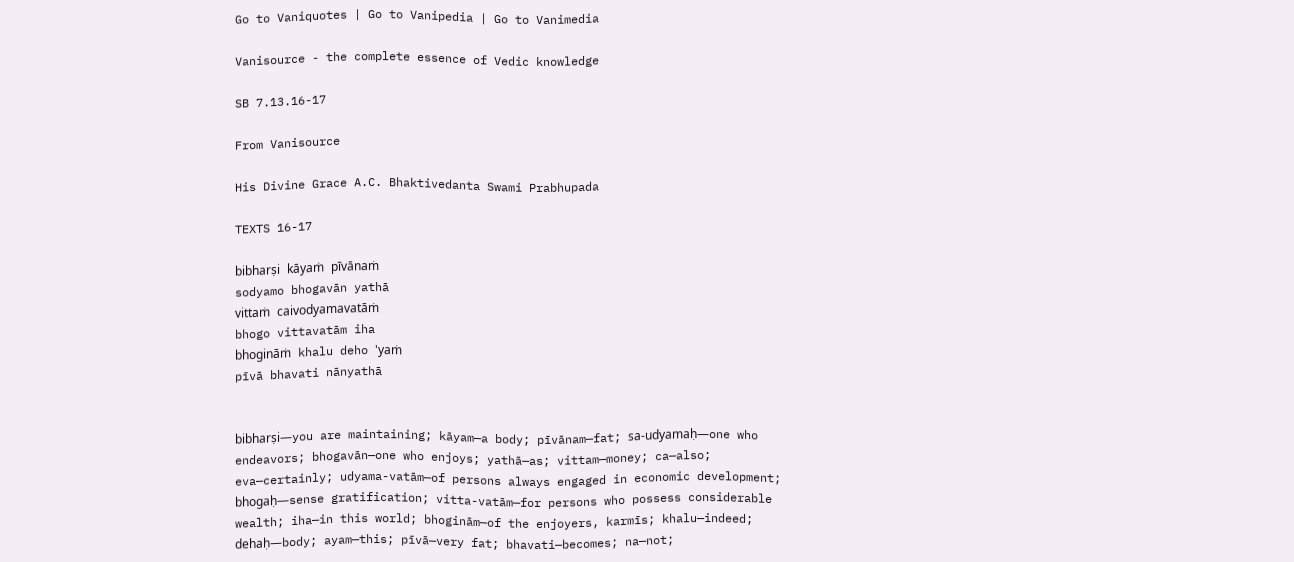Go to Vaniquotes | Go to Vanipedia | Go to Vanimedia

Vanisource - the complete essence of Vedic knowledge

SB 7.13.16-17

From Vanisource

His Divine Grace A.C. Bhaktivedanta Swami Prabhupada

TEXTS 16-17

bibharṣi kāyaṁ pīvānaṁ
sodyamo bhogavān yathā
vittaṁ caivodyamavatāṁ
bhogo vittavatām iha
bhogināṁ khalu deho 'yaṁ
pīvā bhavati nānyathā


bibharṣi—you are maintaining; kāyam—a body; pīvānam—fat; sa-udyamaḥ—one who endeavors; bhogavān—one who enjoys; yathā—as; vittam—money; ca—also; eva—certainly; udyama-vatām—of persons always engaged in economic development; bhogaḥ—sense gratification; vitta-vatām—for persons who possess considerable wealth; iha—in this world; bhoginām—of the enjoyers, karmīs; khalu—indeed; dehaḥ—body; ayam—this; pīvā—very fat; bhavati—becomes; na—not;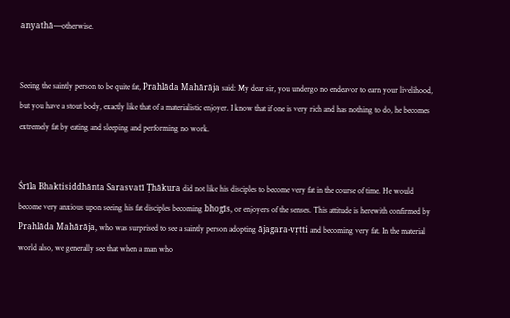anyathā—otherwise.


Seeing the saintly person to be quite fat, Prahlāda Mahārāja said: My dear sir, you undergo no endeavor to earn your livelihood, but you have a stout body, exactly like that of a materialistic enjoyer. I know that if one is very rich and has nothing to do, he becomes extremely fat by eating and sleeping and performing no work.


Śrīla Bhaktisiddhānta Sarasvatī Ṭhākura did not like his disciples to become very fat in the course of time. He would become very anxious upon seeing his fat disciples becoming bhogīs, or enjoyers of the senses. This attitude is herewith confirmed by Prahlāda Mahārāja, who was surprised to see a saintly person adopting ājagara-vṛtti and becoming very fat. In the material world also, we generally see that when a man who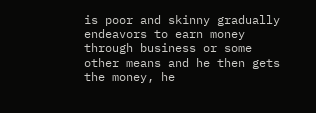is poor and skinny gradually endeavors to earn money through business or some other means and he then gets the money, he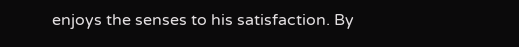enjoys the senses to his satisfaction. By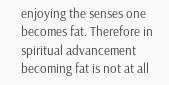enjoying the senses one becomes fat. Therefore in spiritual advancement becoming fat is not at all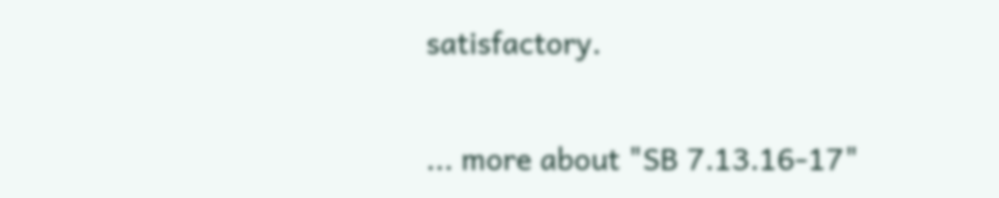satisfactory.

... more about "SB 7.13.16-17"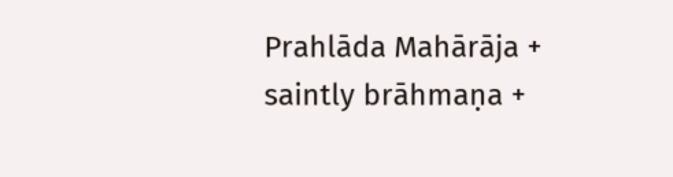Prahlāda Mahārāja +
saintly brāhmaṇa +